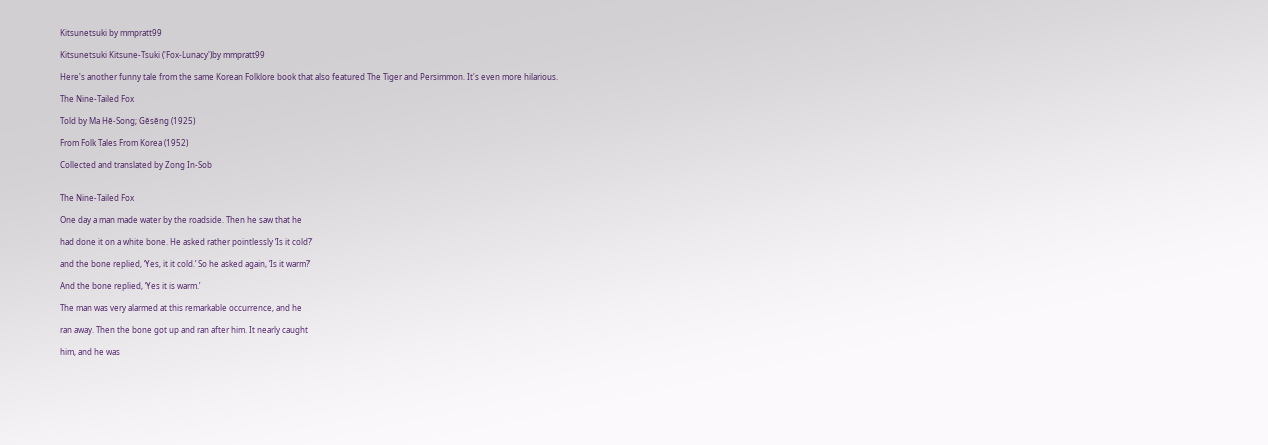Kitsunetsuki by mmpratt99

Kitsunetsuki Kitsune-Tsuki ('Fox-Lunacy')by mmpratt99

Here's another funny tale from the same Korean Folklore book that also featured The Tiger and Persimmon. It's even more hilarious.

The Nine-Tailed Fox

Told by Ma Hĕ-Song; Gĕsĕng (1925)

From Folk Tales From Korea (1952)

Collected and translated by Zong In-Sob


The Nine-Tailed Fox

One day a man made water by the roadside. Then he saw that he

had done it on a white bone. He asked rather pointlessly ‘Is it cold?’

and the bone replied, ‘Yes, it it cold.’ So he asked again, ‘Is it warm?’

And the bone replied, ‘Yes it is warm.’

The man was very alarmed at this remarkable occurrence, and he

ran away. Then the bone got up and ran after him. It nearly caught

him, and he was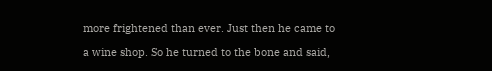more frightened than ever. Just then he came to

a wine shop. So he turned to the bone and said,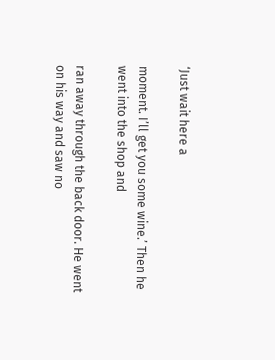‘Just wait here a

moment. I’ll get you some wine.’ Then he went into the shop and

ran away through the back door. He went on his way and saw no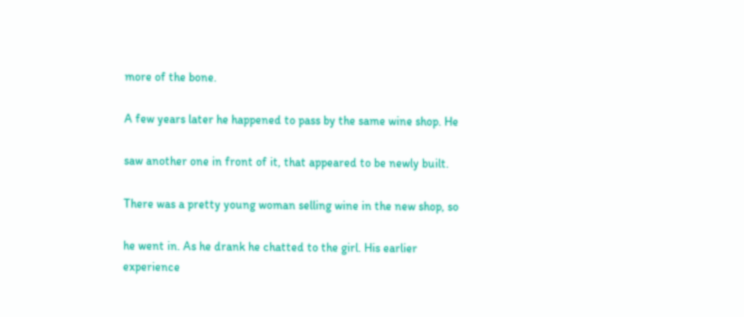more of the bone.

A few years later he happened to pass by the same wine shop. He

saw another one in front of it, that appeared to be newly built.

There was a pretty young woman selling wine in the new shop, so

he went in. As he drank he chatted to the girl. His earlier experience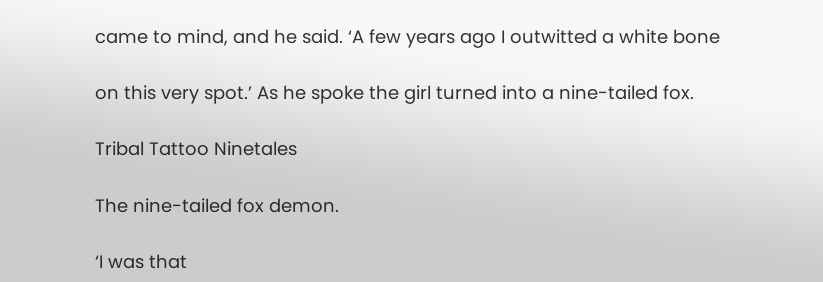came to mind, and he said. ‘A few years ago I outwitted a white bone

on this very spot.’ As he spoke the girl turned into a nine-tailed fox.

Tribal Tattoo Ninetales

The nine-tailed fox demon.

‘I was that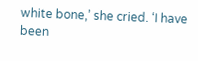white bone,’ she cried. ‘I have been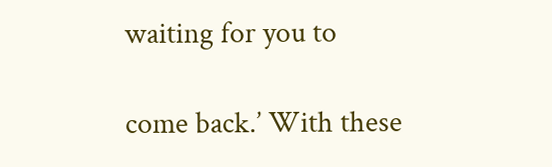waiting for you to

come back.’ With these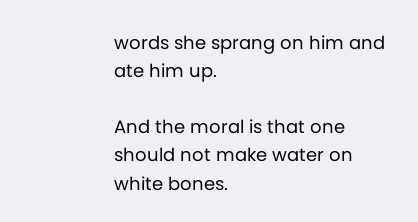words she sprang on him and ate him up.

And the moral is that one should not make water on white bones.